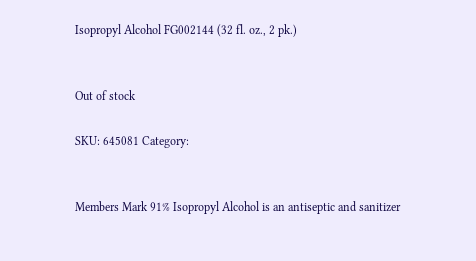Isopropyl Alcohol FG002144 (32 fl. oz., 2 pk.)


Out of stock

SKU: 645081 Category:


Members Mark 91% Isopropyl Alcohol is an antiseptic and sanitizer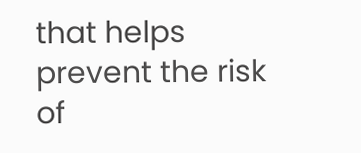that helps prevent the risk of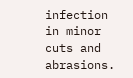infection in minor cuts and abrasions.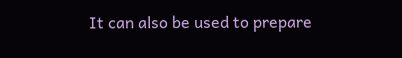It can also be used to prepare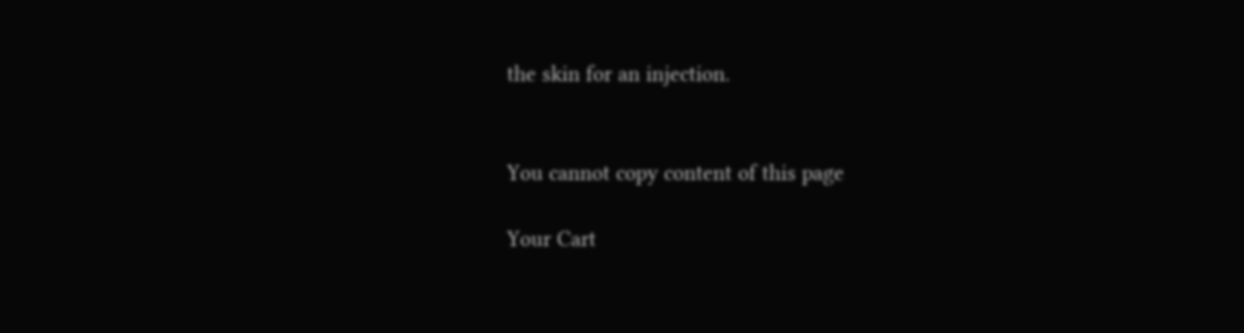the skin for an injection.


You cannot copy content of this page

Your Cart